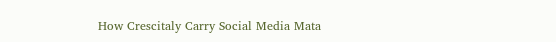How Crescitaly Carry Social Media Mata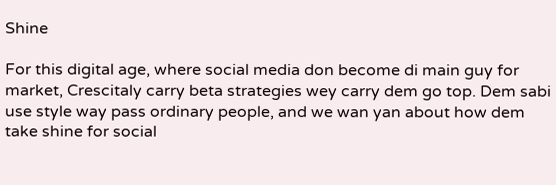Shine

For this digital age, where social media don become di main guy for market, Crescitaly carry beta strategies wey carry dem go top. Dem sabi use style way pass ordinary people, and we wan yan about how dem take shine for social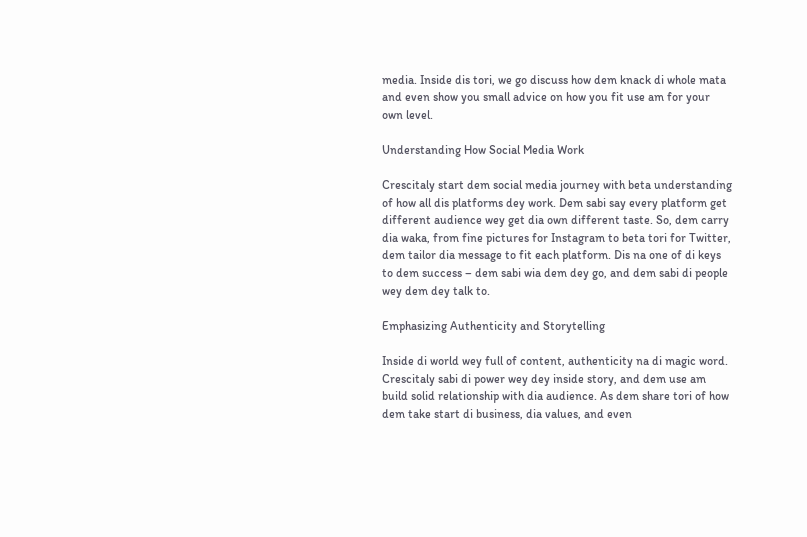media. Inside dis tori, we go discuss how dem knack di whole mata and even show you small advice on how you fit use am for your own level.

Understanding How Social Media Work

Crescitaly start dem social media journey with beta understanding of how all dis platforms dey work. Dem sabi say every platform get different audience wey get dia own different taste. So, dem carry dia waka, from fine pictures for Instagram to beta tori for Twitter, dem tailor dia message to fit each platform. Dis na one of di keys to dem success – dem sabi wia dem dey go, and dem sabi di people wey dem dey talk to.

Emphasizing Authenticity and Storytelling

Inside di world wey full of content, authenticity na di magic word. Crescitaly sabi di power wey dey inside story, and dem use am build solid relationship with dia audience. As dem share tori of how dem take start di business, dia values, and even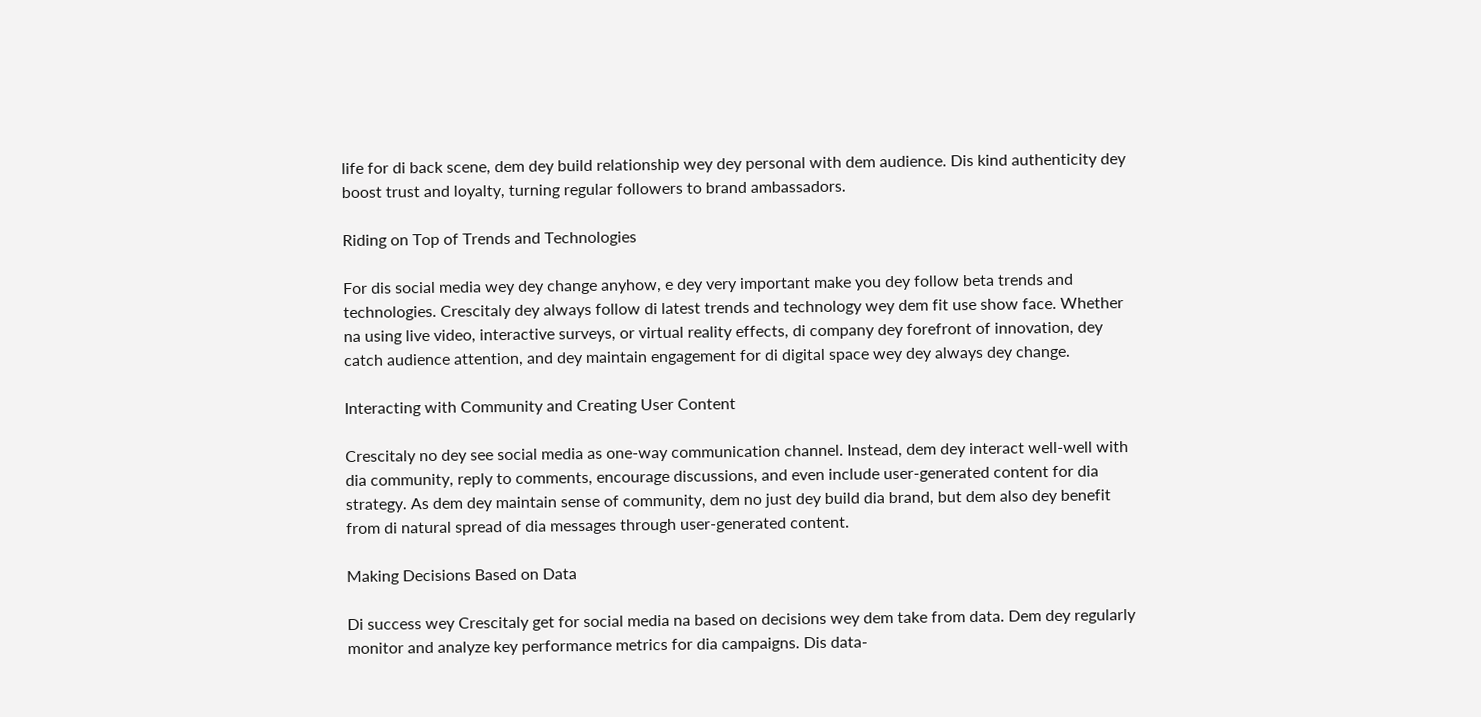life for di back scene, dem dey build relationship wey dey personal with dem audience. Dis kind authenticity dey boost trust and loyalty, turning regular followers to brand ambassadors.

Riding on Top of Trends and Technologies

For dis social media wey dey change anyhow, e dey very important make you dey follow beta trends and technologies. Crescitaly dey always follow di latest trends and technology wey dem fit use show face. Whether na using live video, interactive surveys, or virtual reality effects, di company dey forefront of innovation, dey catch audience attention, and dey maintain engagement for di digital space wey dey always dey change.

Interacting with Community and Creating User Content

Crescitaly no dey see social media as one-way communication channel. Instead, dem dey interact well-well with dia community, reply to comments, encourage discussions, and even include user-generated content for dia strategy. As dem dey maintain sense of community, dem no just dey build dia brand, but dem also dey benefit from di natural spread of dia messages through user-generated content.

Making Decisions Based on Data

Di success wey Crescitaly get for social media na based on decisions wey dem take from data. Dem dey regularly monitor and analyze key performance metrics for dia campaigns. Dis data-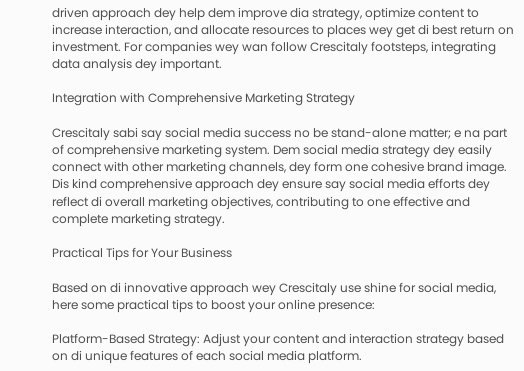driven approach dey help dem improve dia strategy, optimize content to increase interaction, and allocate resources to places wey get di best return on investment. For companies wey wan follow Crescitaly footsteps, integrating data analysis dey important.

Integration with Comprehensive Marketing Strategy

Crescitaly sabi say social media success no be stand-alone matter; e na part of comprehensive marketing system. Dem social media strategy dey easily connect with other marketing channels, dey form one cohesive brand image. Dis kind comprehensive approach dey ensure say social media efforts dey reflect di overall marketing objectives, contributing to one effective and complete marketing strategy.

Practical Tips for Your Business

Based on di innovative approach wey Crescitaly use shine for social media, here some practical tips to boost your online presence:

Platform-Based Strategy: Adjust your content and interaction strategy based on di unique features of each social media platform.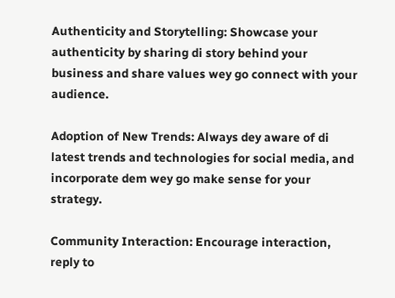Authenticity and Storytelling: Showcase your authenticity by sharing di story behind your business and share values wey go connect with your audience.

Adoption of New Trends: Always dey aware of di latest trends and technologies for social media, and incorporate dem wey go make sense for your strategy.

Community Interaction: Encourage interaction, reply to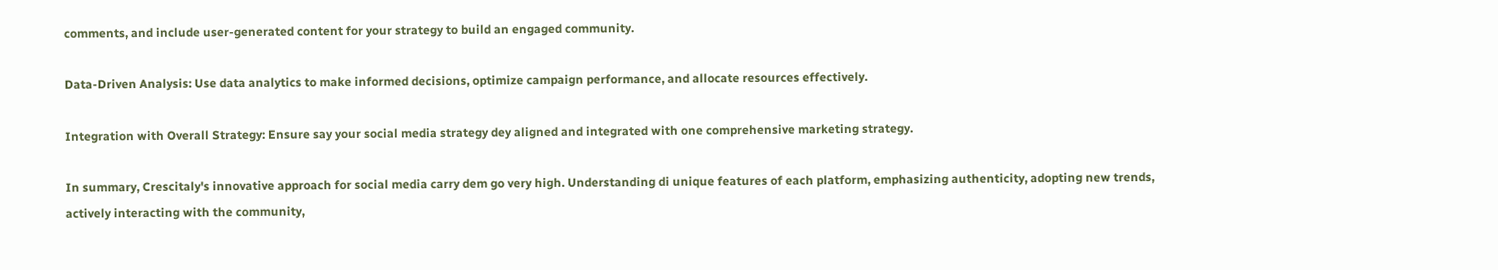comments, and include user-generated content for your strategy to build an engaged community.

Data-Driven Analysis: Use data analytics to make informed decisions, optimize campaign performance, and allocate resources effectively.

Integration with Overall Strategy: Ensure say your social media strategy dey aligned and integrated with one comprehensive marketing strategy.

In summary, Crescitaly's innovative approach for social media carry dem go very high. Understanding di unique features of each platform, emphasizing authenticity, adopting new trends, actively interacting with the community,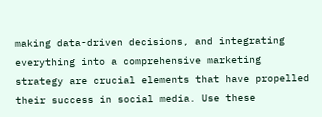making data-driven decisions, and integrating everything into a comprehensive marketing strategy are crucial elements that have propelled their success in social media. Use these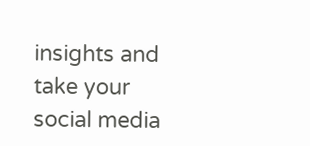insights and take your social media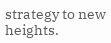strategy to new heights.